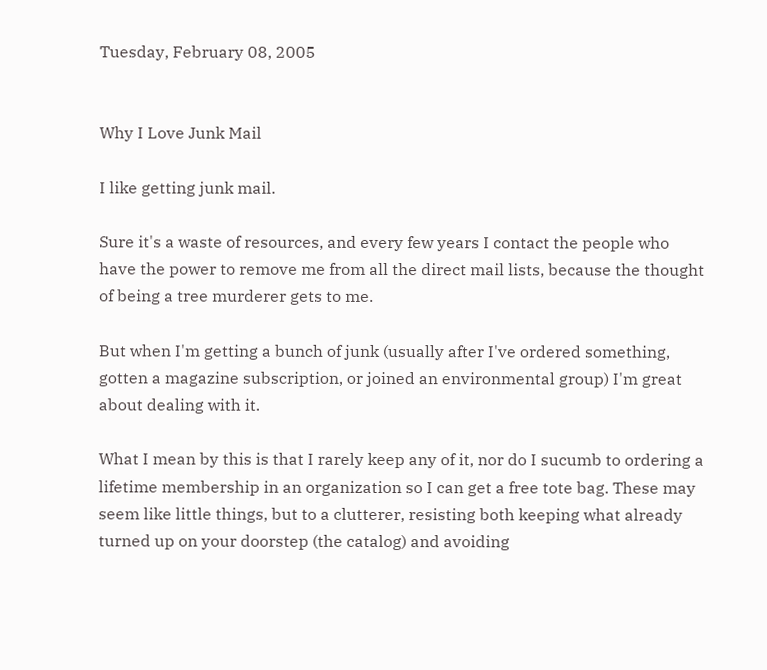Tuesday, February 08, 2005


Why I Love Junk Mail

I like getting junk mail.

Sure it's a waste of resources, and every few years I contact the people who have the power to remove me from all the direct mail lists, because the thought of being a tree murderer gets to me.

But when I'm getting a bunch of junk (usually after I've ordered something, gotten a magazine subscription, or joined an environmental group) I'm great about dealing with it.

What I mean by this is that I rarely keep any of it, nor do I sucumb to ordering a lifetime membership in an organization so I can get a free tote bag. These may seem like little things, but to a clutterer, resisting both keeping what already turned up on your doorstep (the catalog) and avoiding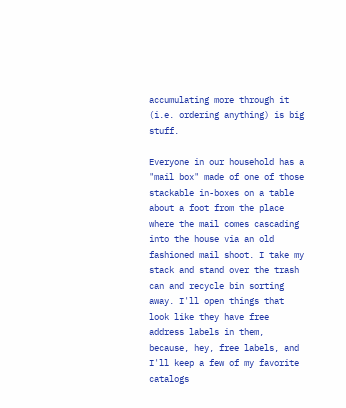accumulating more through it (i.e. ordering anything) is big stuff.

Everyone in our household has a "mail box" made of one of those stackable in-boxes on a table about a foot from the place where the mail comes cascading into the house via an old fashioned mail shoot. I take my stack and stand over the trash can and recycle bin sorting away. I'll open things that look like they have free address labels in them, because, hey, free labels, and I'll keep a few of my favorite catalogs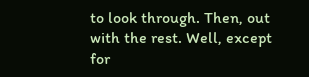to look through. Then, out with the rest. Well, except for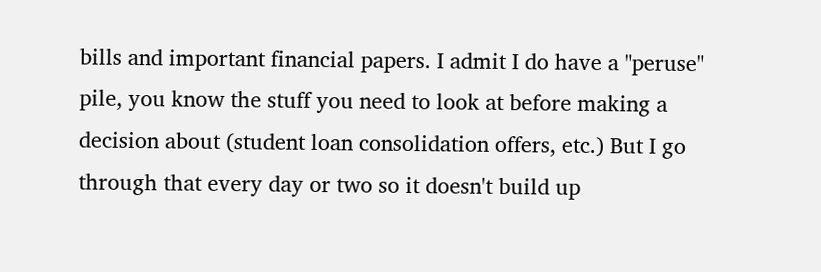bills and important financial papers. I admit I do have a "peruse" pile, you know the stuff you need to look at before making a decision about (student loan consolidation offers, etc.) But I go through that every day or two so it doesn't build up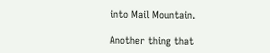into Mail Mountain.

Another thing that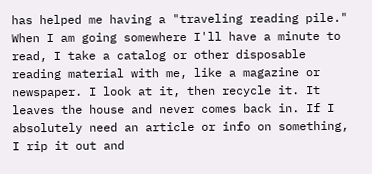has helped me having a "traveling reading pile." When I am going somewhere I'll have a minute to read, I take a catalog or other disposable reading material with me, like a magazine or newspaper. I look at it, then recycle it. It leaves the house and never comes back in. If I absolutely need an article or info on something, I rip it out and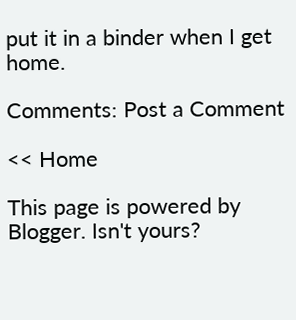put it in a binder when I get home.

Comments: Post a Comment

<< Home

This page is powered by Blogger. Isn't yours?